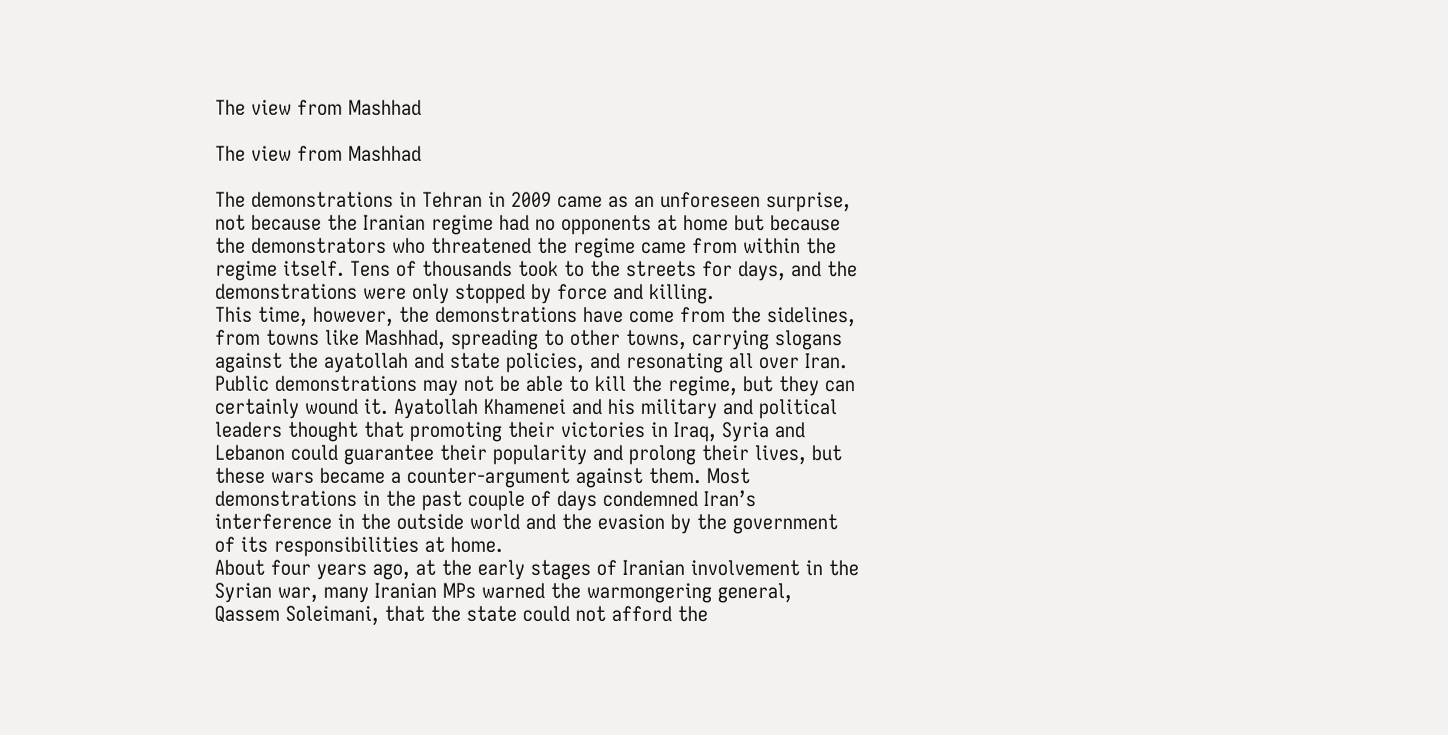The view from Mashhad

The view from Mashhad

The demonstrations in Tehran in 2009 came as an unforeseen surprise, not because the Iranian regime had no opponents at home but because the demonstrators who threatened the regime came from within the regime itself. Tens of thousands took to the streets for days, and the demonstrations were only stopped by force and killing.
This time, however, the demonstrations have come from the sidelines, from towns like Mashhad, spreading to other towns, carrying slogans against the ayatollah and state policies, and resonating all over Iran.
Public demonstrations may not be able to kill the regime, but they can certainly wound it. Ayatollah Khamenei and his military and political leaders thought that promoting their victories in Iraq, Syria and Lebanon could guarantee their popularity and prolong their lives, but these wars became a counter-argument against them. Most demonstrations in the past couple of days condemned Iran’s interference in the outside world and the evasion by the government of its responsibilities at home.
About four years ago, at the early stages of Iranian involvement in the Syrian war, many Iranian MPs warned the warmongering general, Qassem Soleimani, that the state could not afford the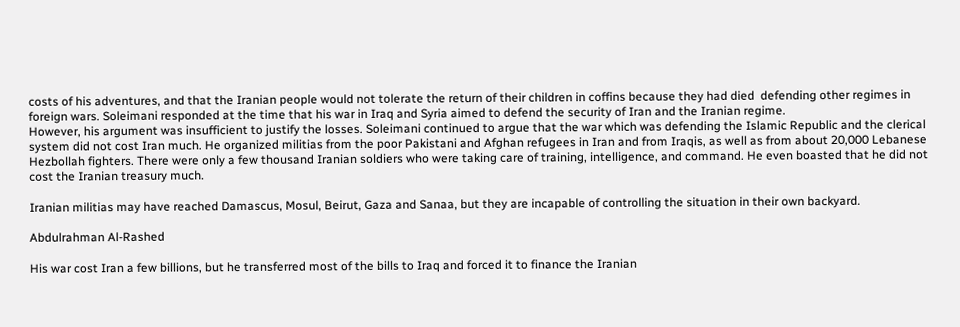costs of his adventures, and that the Iranian people would not tolerate the return of their children in coffins because they had died  defending other regimes in foreign wars. Soleimani responded at the time that his war in Iraq and Syria aimed to defend the security of Iran and the Iranian regime.
However, his argument was insufficient to justify the losses. Soleimani continued to argue that the war which was defending the Islamic Republic and the clerical system did not cost Iran much. He organized militias from the poor Pakistani and Afghan refugees in Iran and from Iraqis, as well as from about 20,000 Lebanese Hezbollah fighters. There were only a few thousand Iranian soldiers who were taking care of training, intelligence, and command. He even boasted that he did not cost the Iranian treasury much.

Iranian militias may have reached Damascus, Mosul, Beirut, Gaza and Sanaa, but they are incapable of controlling the situation in their own backyard.

Abdulrahman Al-Rashed

His war cost Iran a few billions, but he transferred most of the bills to Iraq and forced it to finance the Iranian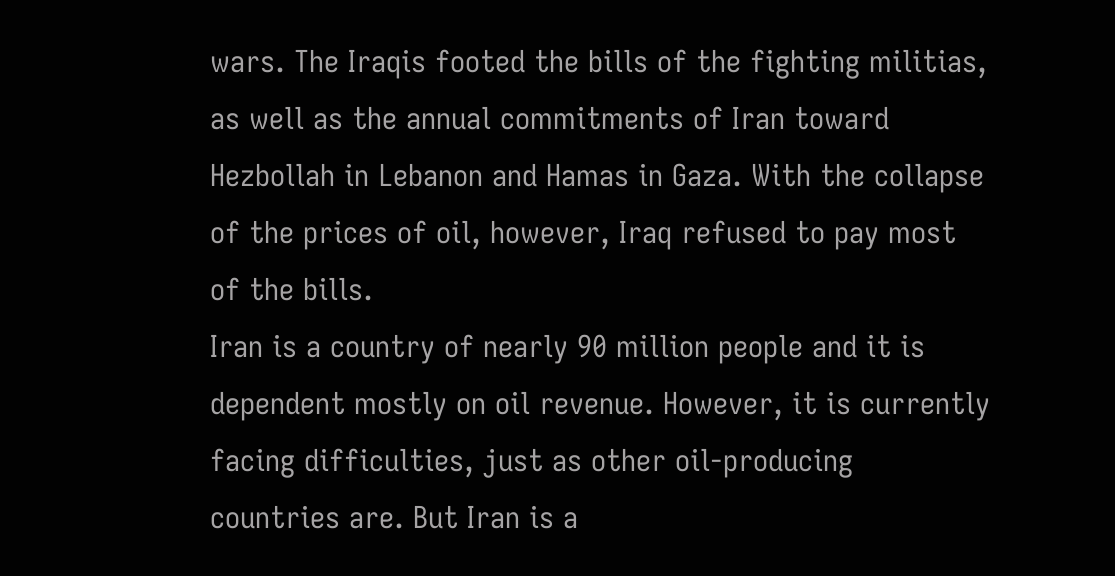wars. The Iraqis footed the bills of the fighting militias, as well as the annual commitments of Iran toward Hezbollah in Lebanon and Hamas in Gaza. With the collapse of the prices of oil, however, Iraq refused to pay most of the bills.
Iran is a country of nearly 90 million people and it is dependent mostly on oil revenue. However, it is currently facing difficulties, just as other oil-producing countries are. But Iran is a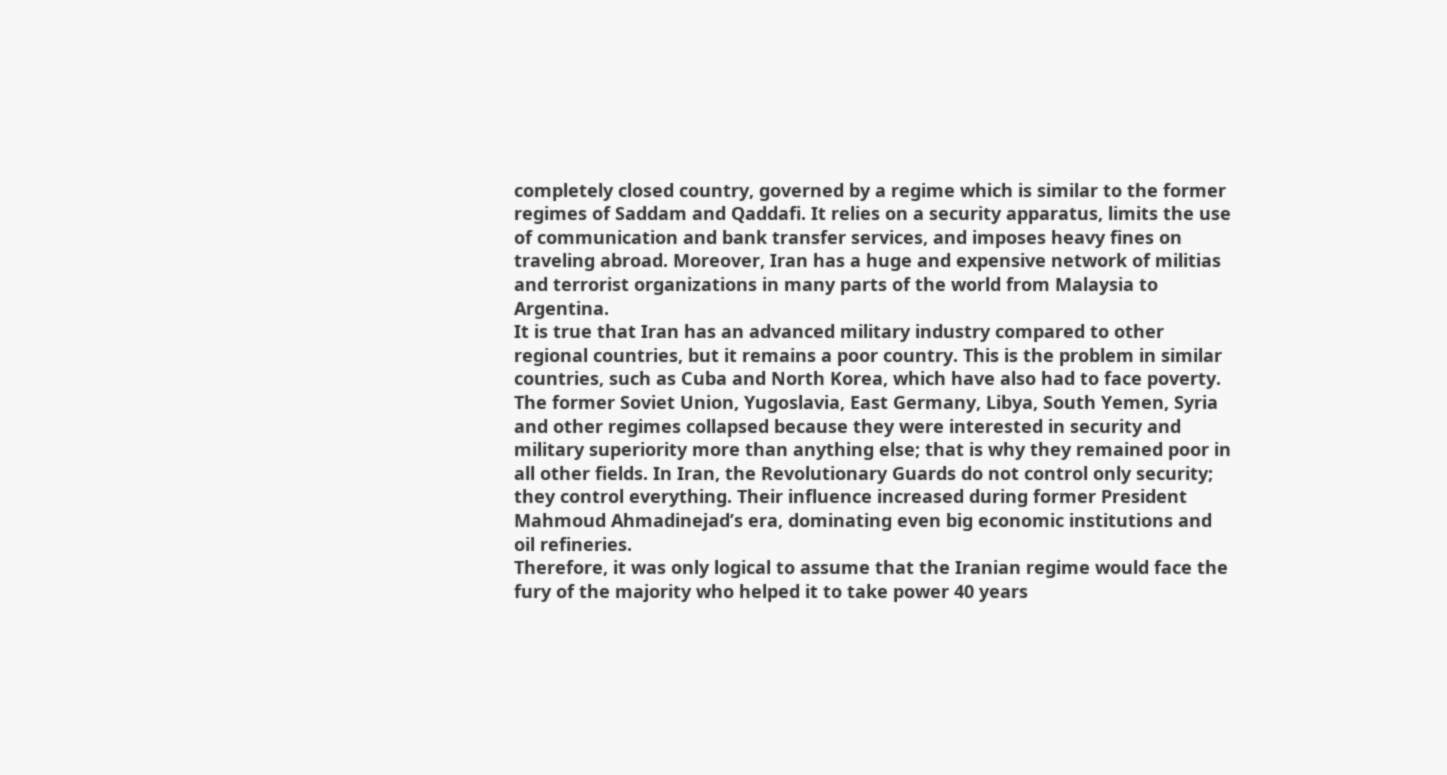completely closed country, governed by a regime which is similar to the former regimes of Saddam and Qaddafi. It relies on a security apparatus, limits the use of communication and bank transfer services, and imposes heavy fines on traveling abroad. Moreover, Iran has a huge and expensive network of militias and terrorist organizations in many parts of the world from Malaysia to Argentina.
It is true that Iran has an advanced military industry compared to other regional countries, but it remains a poor country. This is the problem in similar countries, such as Cuba and North Korea, which have also had to face poverty. The former Soviet Union, Yugoslavia, East Germany, Libya, South Yemen, Syria and other regimes collapsed because they were interested in security and military superiority more than anything else; that is why they remained poor in all other fields. In Iran, the Revolutionary Guards do not control only security; they control everything. Their influence increased during former President Mahmoud Ahmadinejad’s era, dominating even big economic institutions and oil refineries.
Therefore, it was only logical to assume that the Iranian regime would face the fury of the majority who helped it to take power 40 years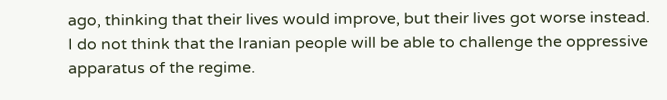ago, thinking that their lives would improve, but their lives got worse instead.
I do not think that the Iranian people will be able to challenge the oppressive apparatus of the regime.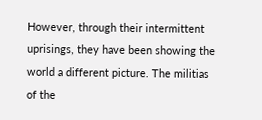However, through their intermittent uprisings, they have been showing the world a different picture. The militias of the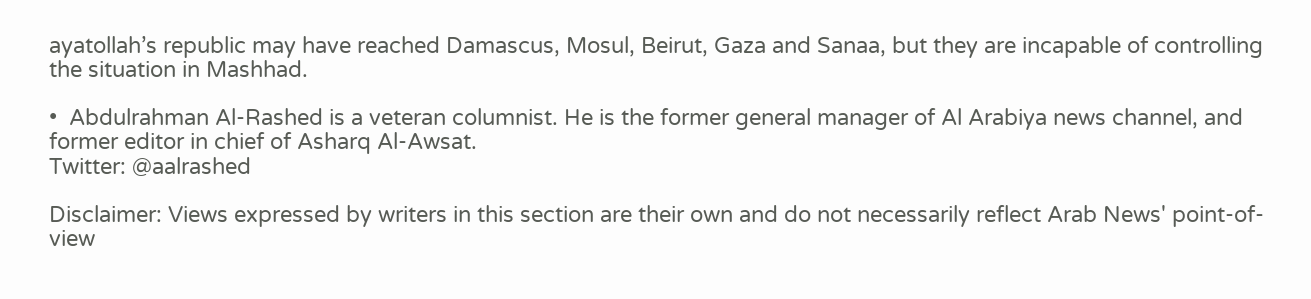ayatollah’s republic may have reached Damascus, Mosul, Beirut, Gaza and Sanaa, but they are incapable of controlling the situation in Mashhad.

•  Abdulrahman Al-Rashed is a veteran columnist. He is the former general manager of Al Arabiya news channel, and former editor in chief of Asharq Al-Awsat.
Twitter: @aalrashed

Disclaimer: Views expressed by writers in this section are their own and do not necessarily reflect Arab News' point-of-view